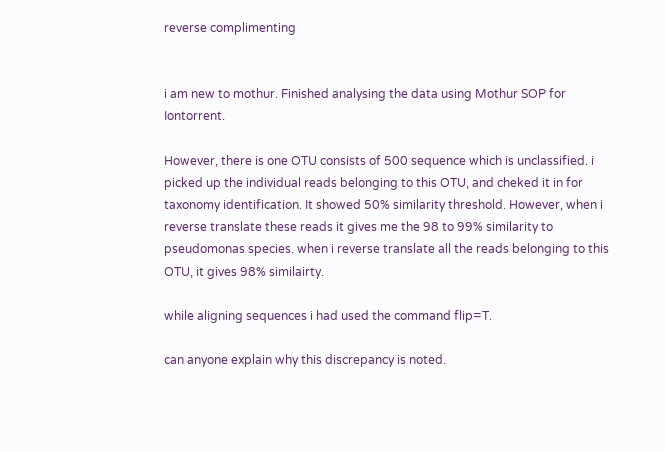reverse complimenting


i am new to mothur. Finished analysing the data using Mothur SOP for Iontorrent.

However, there is one OTU consists of 500 sequence which is unclassified. i picked up the individual reads belonging to this OTU, and cheked it in for taxonomy identification. It showed 50% similarity threshold. However, when i reverse translate these reads it gives me the 98 to 99% similarity to pseudomonas species. when i reverse translate all the reads belonging to this OTU, it gives 98% similairty.

while aligning sequences i had used the command flip=T.

can anyone explain why this discrepancy is noted.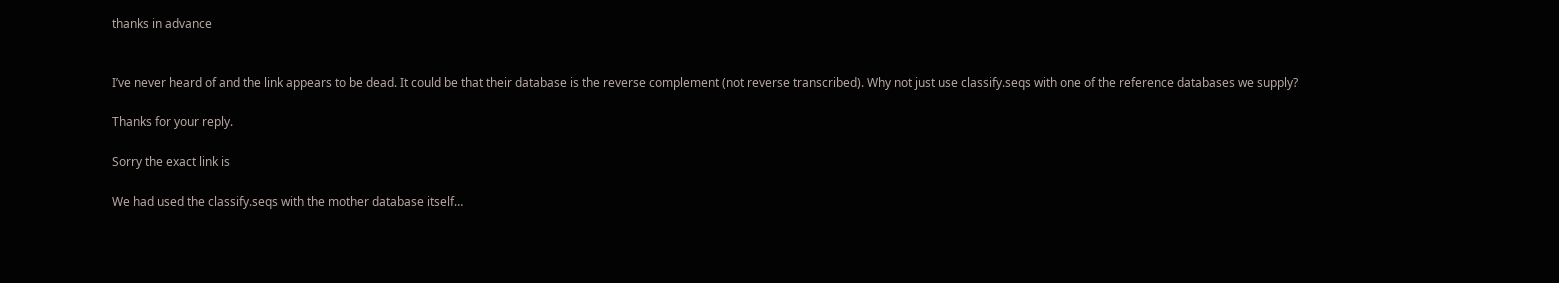thanks in advance


I’ve never heard of and the link appears to be dead. It could be that their database is the reverse complement (not reverse transcribed). Why not just use classify.seqs with one of the reference databases we supply?

Thanks for your reply.

Sorry the exact link is

We had used the classify.seqs with the mother database itself…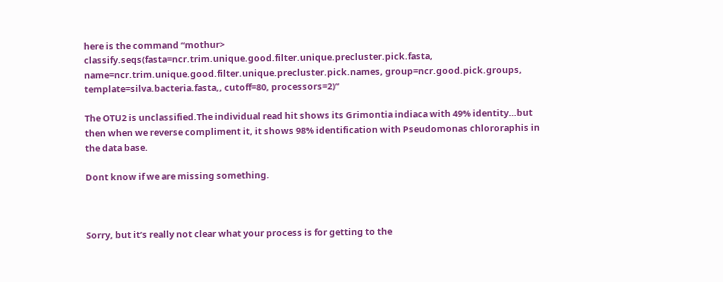here is the command “mothur> classify.seqs(fasta=ncr.trim.unique.good.filter.unique.precluster.pick.fasta, name=ncr.trim.unique.good.filter.unique.precluster.pick.names, group=ncr.good.pick.groups, template=silva.bacteria.fasta,, cutoff=80, processors=2)”

The OTU2 is unclassified.The individual read hit shows its Grimontia indiaca with 49% identity…but then when we reverse compliment it, it shows 98% identification with Pseudomonas chlororaphis in the data base.

Dont know if we are missing something.



Sorry, but it’s really not clear what your process is for getting to the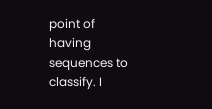point of having sequences to classify. I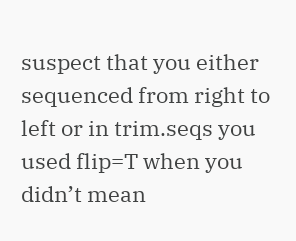suspect that you either sequenced from right to left or in trim.seqs you used flip=T when you didn’t mean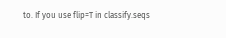to. If you use flip=T in classify.seqs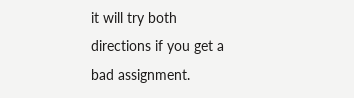it will try both directions if you get a bad assignment.